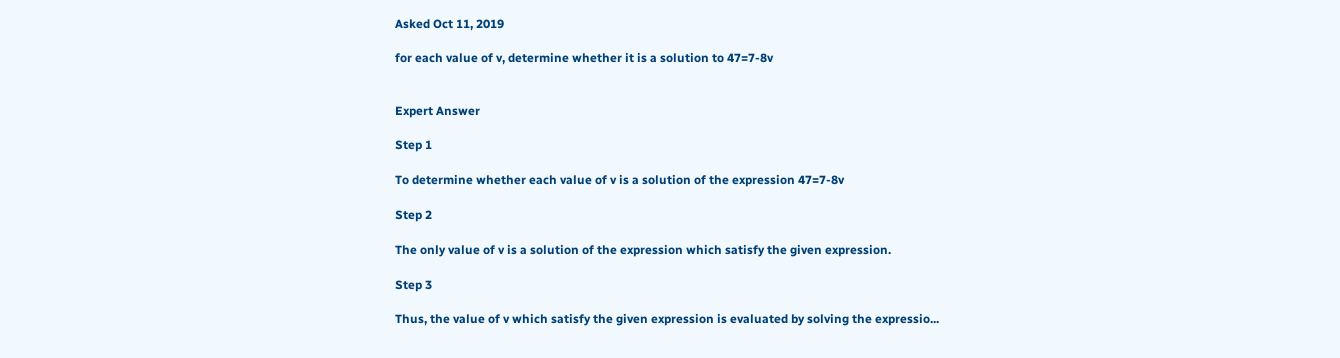Asked Oct 11, 2019

for each value of v, determine whether it is a solution to 47=7-8v


Expert Answer

Step 1

To determine whether each value of v is a solution of the expression 47=7-8v

Step 2

The only value of v is a solution of the expression which satisfy the given expression.

Step 3

Thus, the value of v which satisfy the given expression is evaluated by solving the expressio...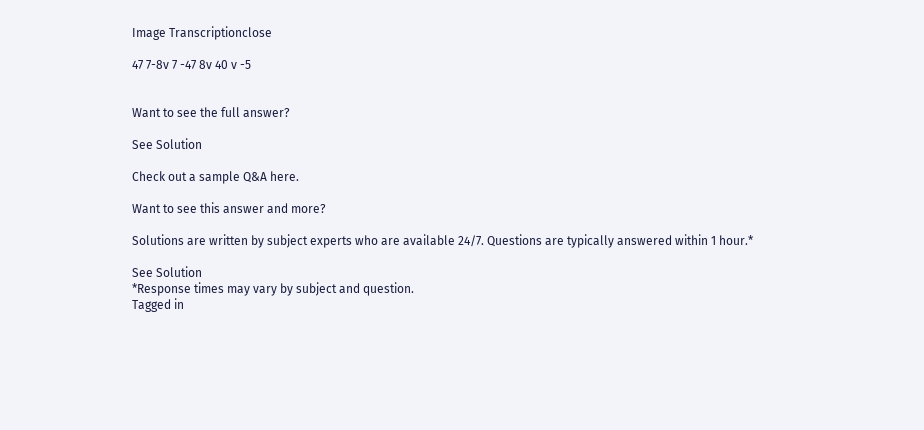Image Transcriptionclose

47 7-8v 7 -47 8v 40 v -5


Want to see the full answer?

See Solution

Check out a sample Q&A here.

Want to see this answer and more?

Solutions are written by subject experts who are available 24/7. Questions are typically answered within 1 hour.*

See Solution
*Response times may vary by subject and question.
Tagged in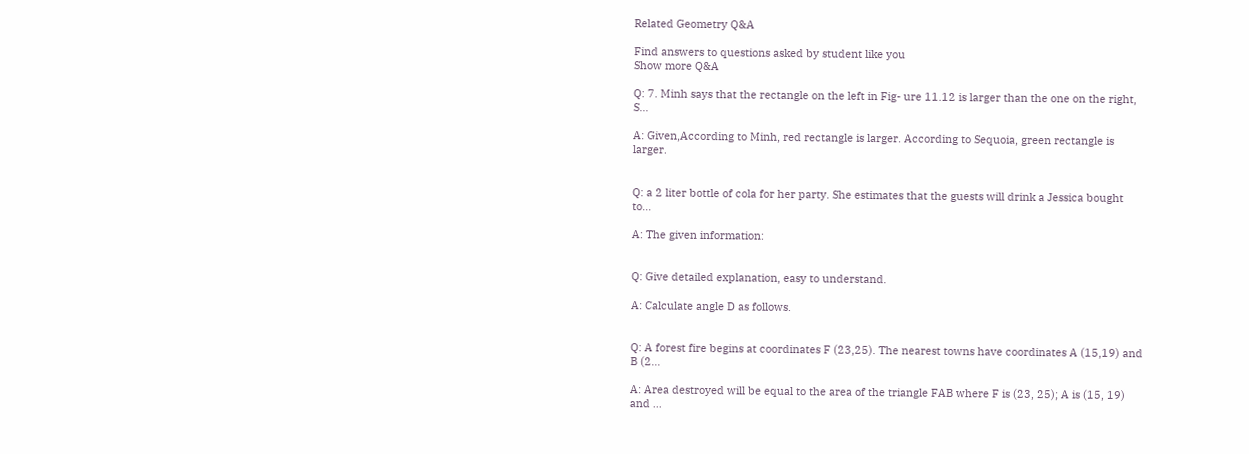Related Geometry Q&A

Find answers to questions asked by student like you
Show more Q&A

Q: 7. Minh says that the rectangle on the left in Fig- ure 11.12 is larger than the one on the right, S...

A: Given,According to Minh, red rectangle is larger. According to Sequoia, green rectangle is larger.


Q: a 2 liter bottle of cola for her party. She estimates that the guests will drink a Jessica bought to...

A: The given information:


Q: Give detailed explanation, easy to understand.

A: Calculate angle D as follows.


Q: A forest fire begins at coordinates F (23,25). The nearest towns have coordinates A (15,19) and B (2...

A: Area destroyed will be equal to the area of the triangle FAB where F is (23, 25); A is (15, 19) and ...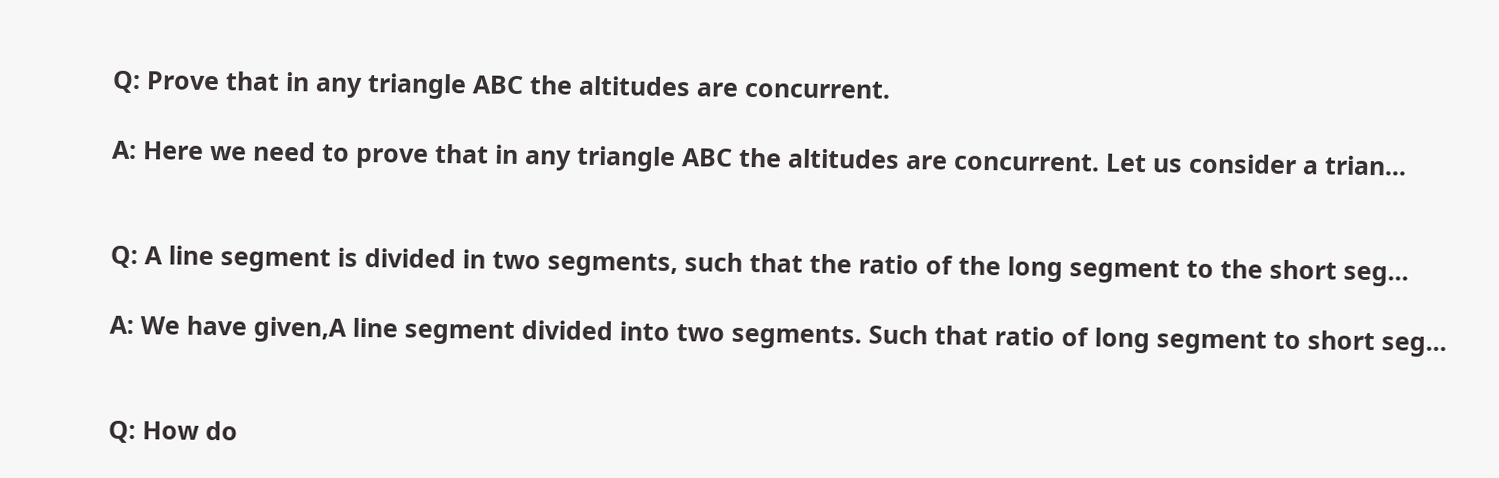Q: Prove that in any triangle ABC the altitudes are concurrent.

A: Here we need to prove that in any triangle ABC the altitudes are concurrent. Let us consider a trian...


Q: A line segment is divided in two segments, such that the ratio of the long segment to the short seg...

A: We have given,A line segment divided into two segments. Such that ratio of long segment to short seg...


Q: How do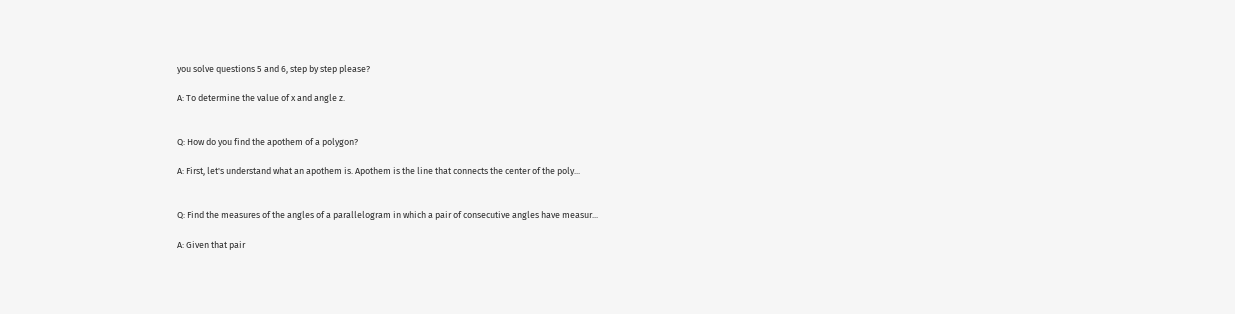you solve questions 5 and 6, step by step please?

A: To determine the value of x and angle z.


Q: How do you find the apothem of a polygon?

A: First, let's understand what an apothem is. Apothem is the line that connects the center of the poly...


Q: Find the measures of the angles of a parallelogram in which a pair of consecutive angles have measur...

A: Given that pair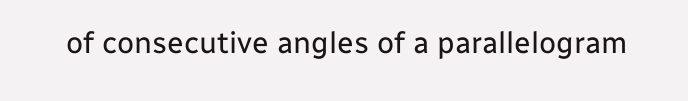of consecutive angles of a parallelogram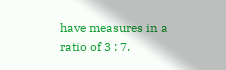have measures in a ratio of 3 : 7.